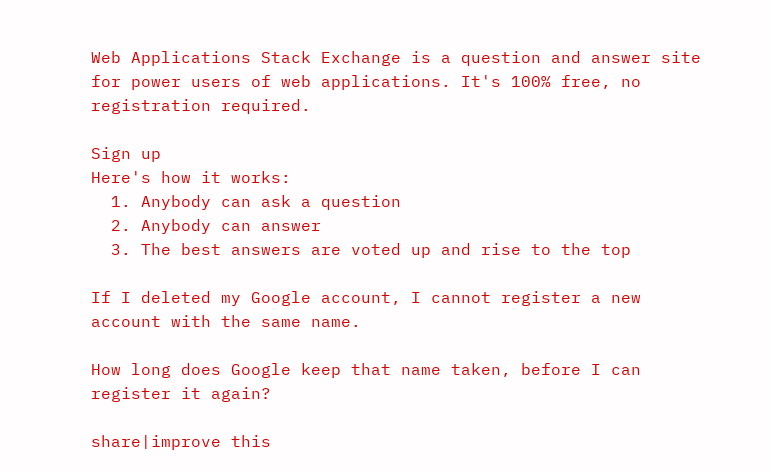Web Applications Stack Exchange is a question and answer site for power users of web applications. It's 100% free, no registration required.

Sign up
Here's how it works:
  1. Anybody can ask a question
  2. Anybody can answer
  3. The best answers are voted up and rise to the top

If I deleted my Google account, I cannot register a new account with the same name.

How long does Google keep that name taken, before I can register it again?

share|improve this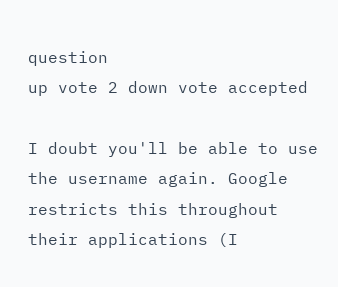question
up vote 2 down vote accepted

I doubt you'll be able to use the username again. Google restricts this throughout their applications (I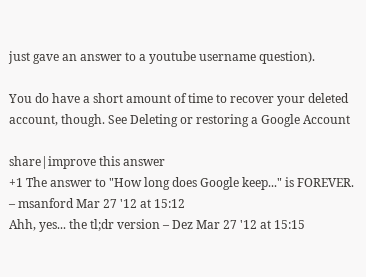just gave an answer to a youtube username question).

You do have a short amount of time to recover your deleted account, though. See Deleting or restoring a Google Account

share|improve this answer
+1 The answer to "How long does Google keep..." is FOREVER. – msanford Mar 27 '12 at 15:12
Ahh, yes... the tl;dr version – Dez Mar 27 '12 at 15:15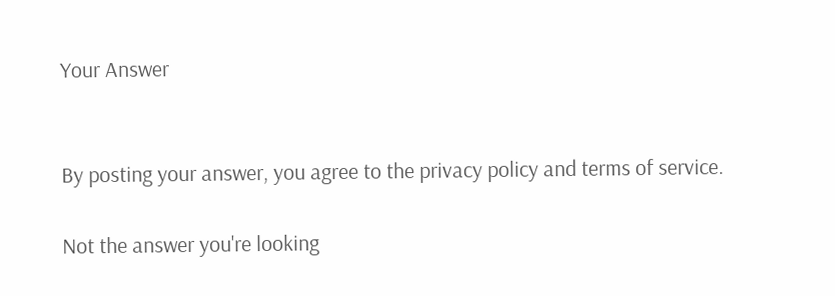Your Answer


By posting your answer, you agree to the privacy policy and terms of service.

Not the answer you're looking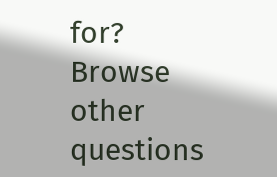for? Browse other questions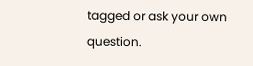tagged or ask your own question.